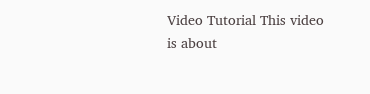Video Tutorial This video is about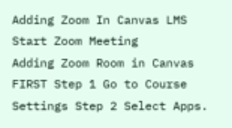Adding Zoom In Canvas LMS
Start Zoom Meeting
Adding Zoom Room in Canvas FIRST Step 1 Go to Course Settings Step 2 Select Apps.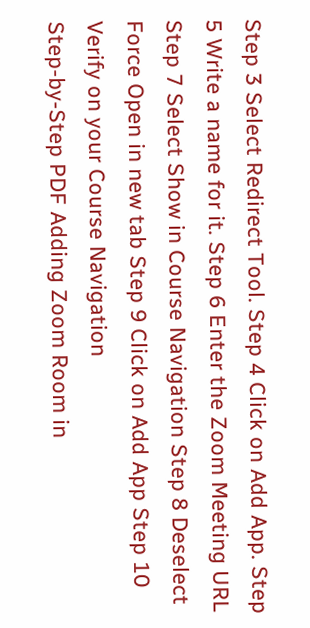Step 3 Select Redirect Tool. Step 4 Click on Add App. Step 5 Write a name for it. Step 6 Enter the Zoom Meeting URL Step 7 Select Show in Course Navigation Step 8 Deselect Force Open in new tab Step 9 Click on Add App Step 10 Verify on your Course Navigation
Step-by-Step PDF Adding Zoom Room in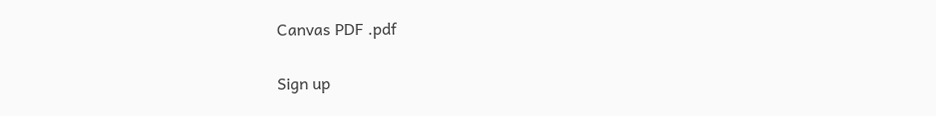Canvas PDF .pdf

Sign up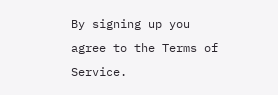By signing up you agree to the Terms of Service.